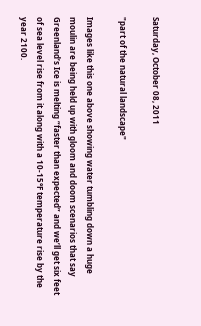Saturday, October 08, 2011

"part of the natural landscape"

Images like this one above showing water tumbling down a huge moulin are being held up with gloom and doom scenarios that say Greenland’s Ice is melting “faster than expected” and we’ll get six feet of sea level rise from it along with a 10-15°F temperature rise by the year 2100.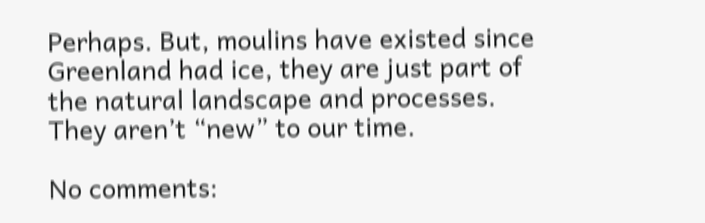Perhaps. But, moulins have existed since Greenland had ice, they are just part of the natural landscape and processes. They aren’t “new” to our time.

No comments: